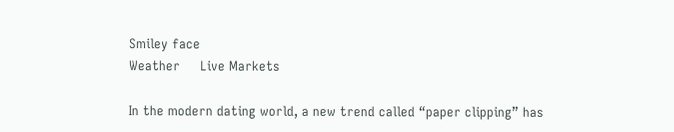Smiley face
Weather     Live Markets

In the modern dating world, a new trend called “paper clipping” has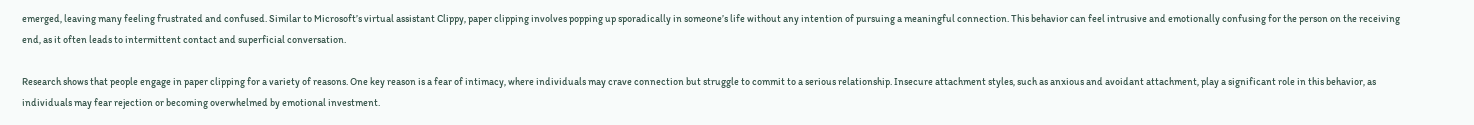emerged, leaving many feeling frustrated and confused. Similar to Microsoft’s virtual assistant Clippy, paper clipping involves popping up sporadically in someone’s life without any intention of pursuing a meaningful connection. This behavior can feel intrusive and emotionally confusing for the person on the receiving end, as it often leads to intermittent contact and superficial conversation.

Research shows that people engage in paper clipping for a variety of reasons. One key reason is a fear of intimacy, where individuals may crave connection but struggle to commit to a serious relationship. Insecure attachment styles, such as anxious and avoidant attachment, play a significant role in this behavior, as individuals may fear rejection or becoming overwhelmed by emotional investment.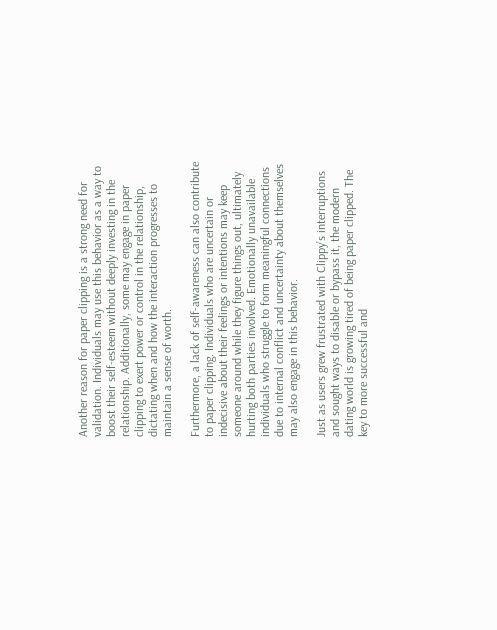Another reason for paper clipping is a strong need for validation. Individuals may use this behavior as a way to boost their self-esteem without deeply investing in the relationship. Additionally, some may engage in paper clipping to exert power or control in the relationship, dictating when and how the interaction progresses to maintain a sense of worth.

Furthermore, a lack of self-awareness can also contribute to paper clipping. Individuals who are uncertain or indecisive about their feelings or intentions may keep someone around while they figure things out, ultimately hurting both parties involved. Emotionally unavailable individuals who struggle to form meaningful connections due to internal conflict and uncertainty about themselves may also engage in this behavior.

Just as users grew frustrated with Clippy’s interruptions and sought ways to disable or bypass it, the modern dating world is growing tired of being paper clipped. The key to more successful and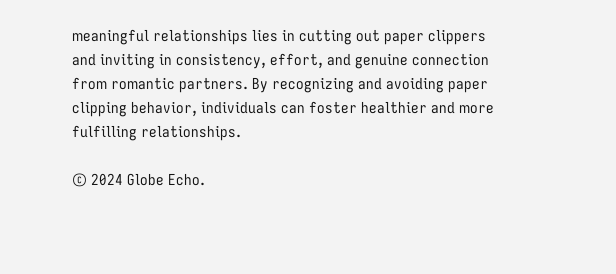meaningful relationships lies in cutting out paper clippers and inviting in consistency, effort, and genuine connection from romantic partners. By recognizing and avoiding paper clipping behavior, individuals can foster healthier and more fulfilling relationships.

© 2024 Globe Echo.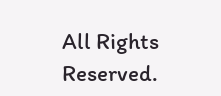All Rights Reserved.